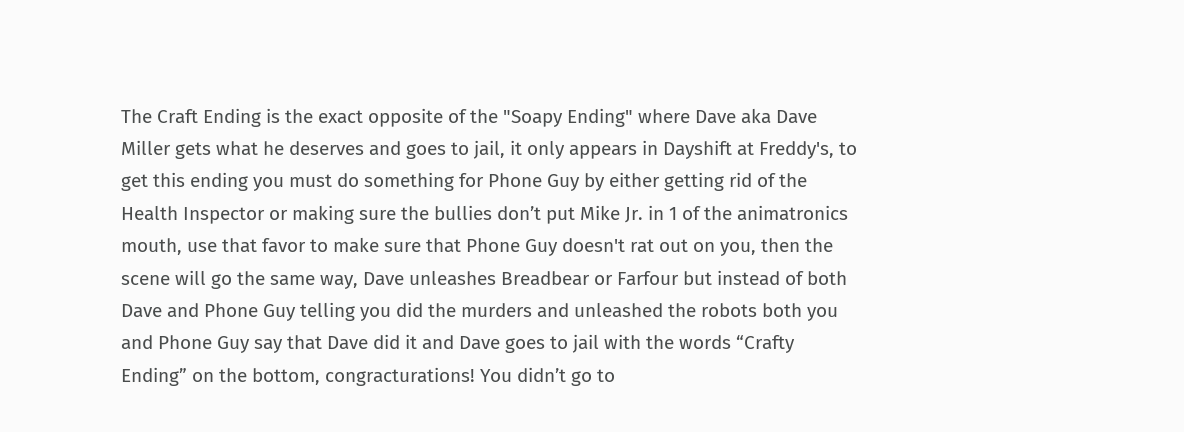The Craft Ending is the exact opposite of the "Soapy Ending" where Dave aka Dave Miller gets what he deserves and goes to jail, it only appears in Dayshift at Freddy's, to get this ending you must do something for Phone Guy by either getting rid of the Health Inspector or making sure the bullies don’t put Mike Jr. in 1 of the animatronics mouth, use that favor to make sure that Phone Guy doesn't rat out on you, then the scene will go the same way, Dave unleashes Breadbear or Farfour but instead of both Dave and Phone Guy telling you did the murders and unleashed the robots both you and Phone Guy say that Dave did it and Dave goes to jail with the words “Crafty Ending” on the bottom, congracturations! You didn’t go to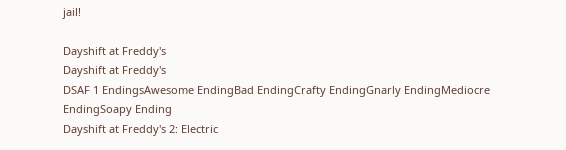jail!

Dayshift at Freddy's
Dayshift at Freddy's
DSAF 1 EndingsAwesome EndingBad EndingCrafty EndingGnarly EndingMediocre EndingSoapy Ending
Dayshift at Freddy's 2: Electric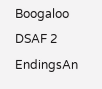Boogaloo
DSAF 2 EndingsAn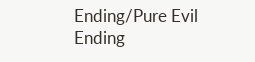Ending/Pure Evil Ending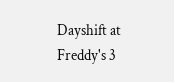Dayshift at Freddy's 3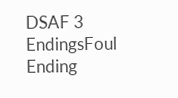DSAF 3 EndingsFoul Ending